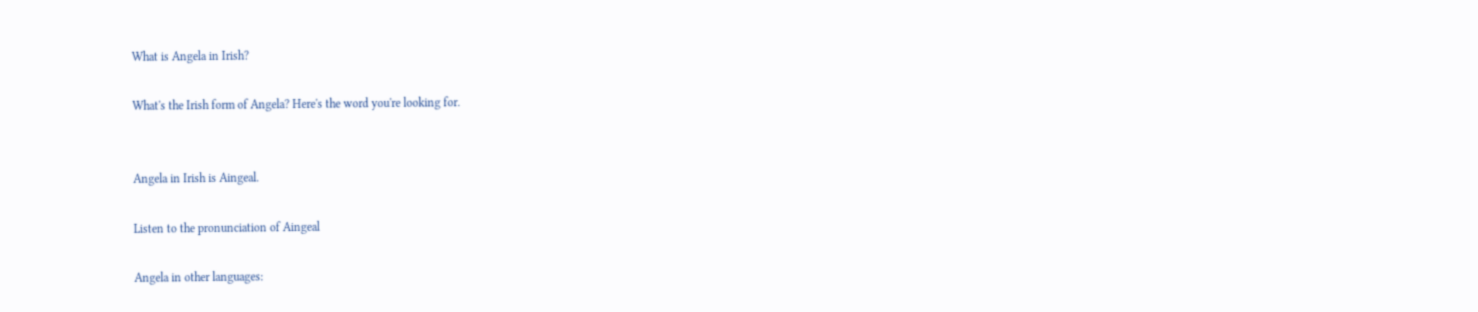What is Angela in Irish?

What's the Irish form of Angela? Here's the word you're looking for.


Angela in Irish is Aingeal.

Listen to the pronunciation of Aingeal

Angela in other languages: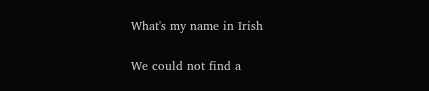What's my name in Irish

We could not find a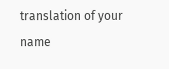translation of your name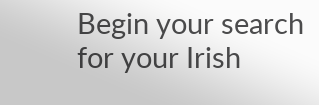Begin your search for your Irish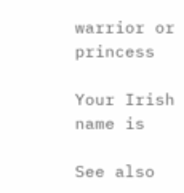warrior or princess

Your Irish name is

See also